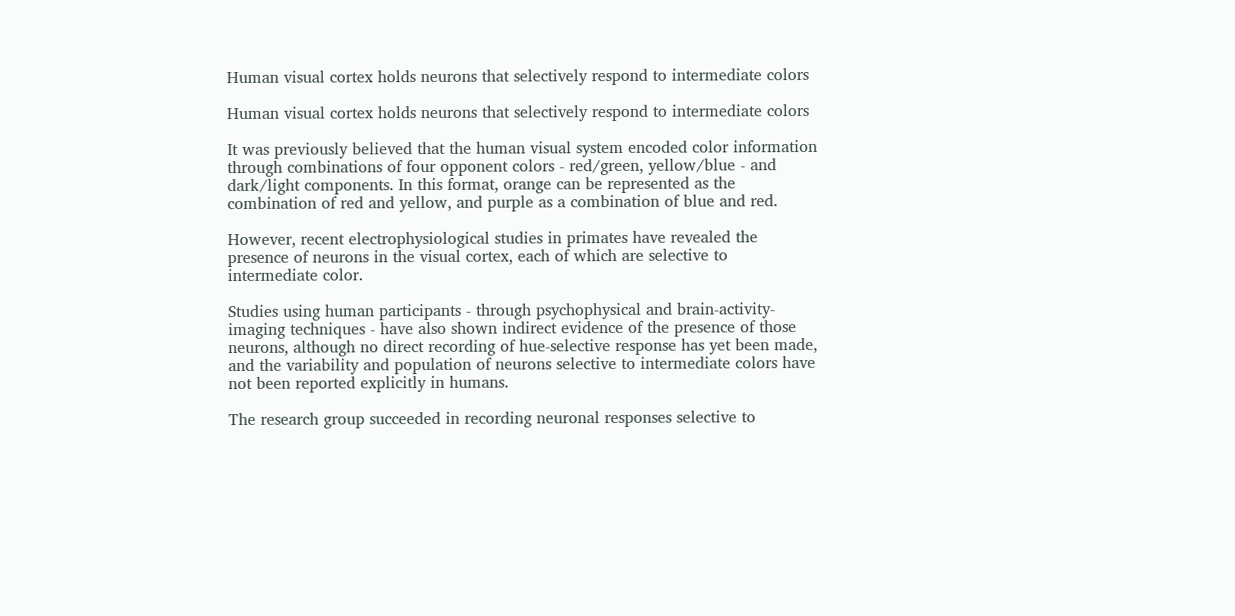Human visual cortex holds neurons that selectively respond to intermediate colors

Human visual cortex holds neurons that selectively respond to intermediate colors

It was previously believed that the human visual system encoded color information through combinations of four opponent colors - red/green, yellow/blue - and dark/light components. In this format, orange can be represented as the combination of red and yellow, and purple as a combination of blue and red.

However, recent electrophysiological studies in primates have revealed the presence of neurons in the visual cortex, each of which are selective to intermediate color.

Studies using human participants - through psychophysical and brain-activity-imaging techniques - have also shown indirect evidence of the presence of those neurons, although no direct recording of hue-selective response has yet been made, and the variability and population of neurons selective to intermediate colors have not been reported explicitly in humans.

The research group succeeded in recording neuronal responses selective to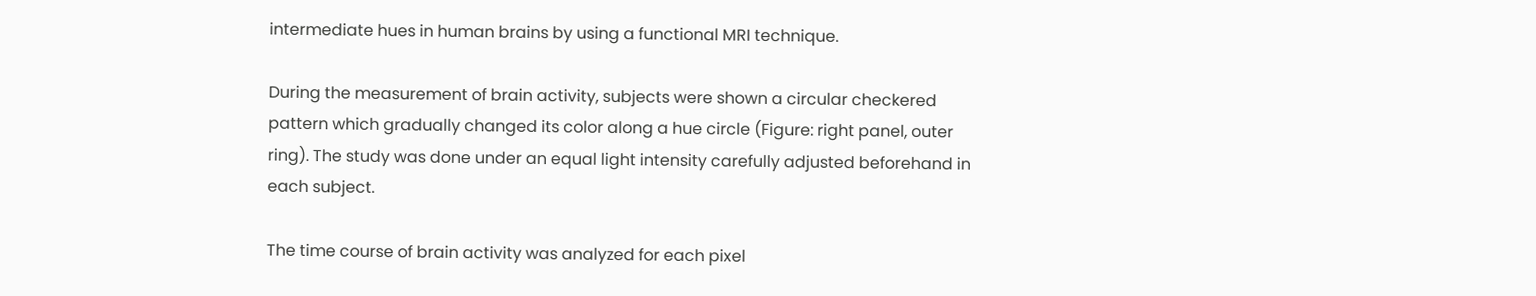intermediate hues in human brains by using a functional MRI technique.

During the measurement of brain activity, subjects were shown a circular checkered pattern which gradually changed its color along a hue circle (Figure: right panel, outer ring). The study was done under an equal light intensity carefully adjusted beforehand in each subject.

The time course of brain activity was analyzed for each pixel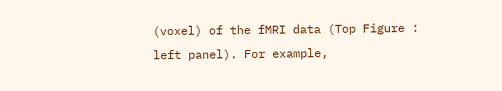(voxel) of the fMRI data (Top Figure : left panel). For example,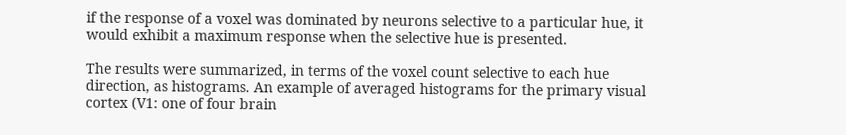if the response of a voxel was dominated by neurons selective to a particular hue, it would exhibit a maximum response when the selective hue is presented.

The results were summarized, in terms of the voxel count selective to each hue direction, as histograms. An example of averaged histograms for the primary visual cortex (V1: one of four brain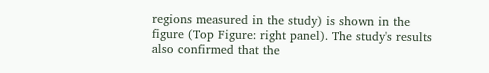regions measured in the study) is shown in the figure (Top Figure: right panel). The study's results also confirmed that the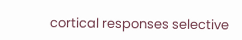cortical responses selective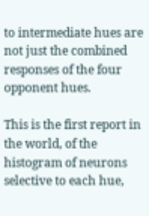to intermediate hues are not just the combined responses of the four opponent hues.

This is the first report in the world, of the histogram of neurons selective to each hue,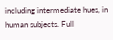including intermediate hues, in human subjects. Full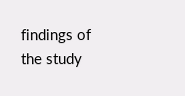findings of the study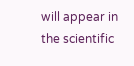will appear in the scientific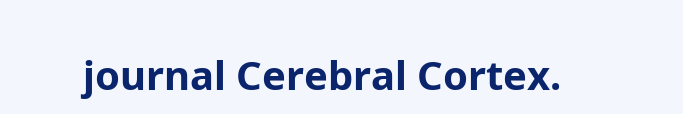journal Cerebral Cortex.